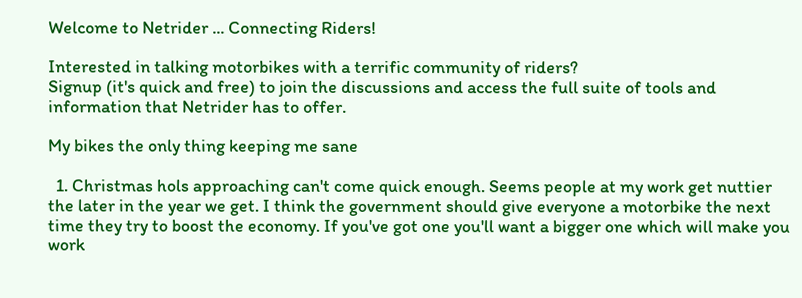Welcome to Netrider ... Connecting Riders!

Interested in talking motorbikes with a terrific community of riders?
Signup (it's quick and free) to join the discussions and access the full suite of tools and information that Netrider has to offer.

My bikes the only thing keeping me sane

  1. Christmas hols approaching can't come quick enough. Seems people at my work get nuttier the later in the year we get. I think the government should give everyone a motorbike the next time they try to boost the economy. If you've got one you'll want a bigger one which will make you work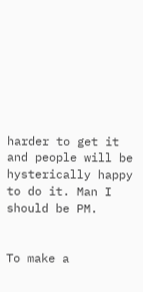harder to get it and people will be hysterically happy to do it. Man I should be PM.


To make a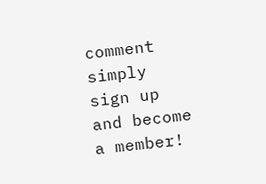comment simply sign up and become a member!